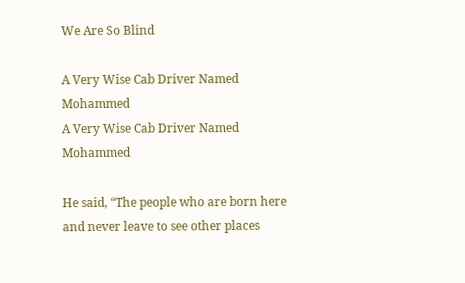We Are So Blind

A Very Wise Cab Driver Named Mohammed
A Very Wise Cab Driver Named Mohammed

He said, “The people who are born here and never leave to see other places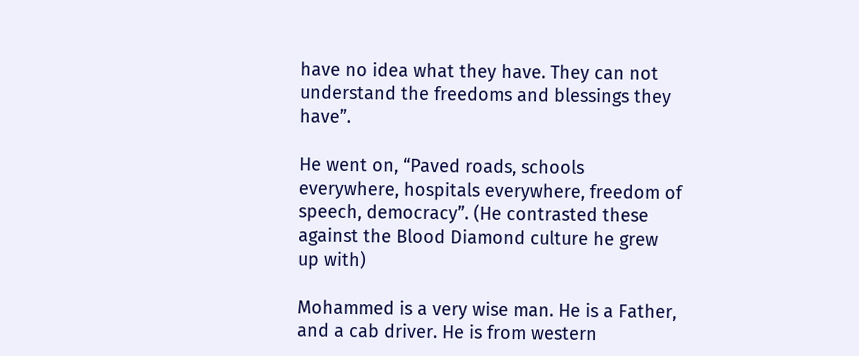have no idea what they have. They can not understand the freedoms and blessings they have”.

He went on, “Paved roads, schools everywhere, hospitals everywhere, freedom of speech, democracy”. (He contrasted these against the Blood Diamond culture he grew up with)

Mohammed is a very wise man. He is a Father, and a cab driver. He is from western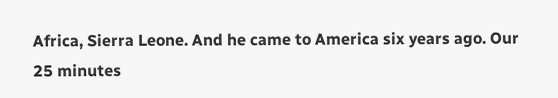Africa, Sierra Leone. And he came to America six years ago. Our 25 minutes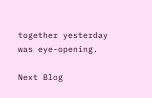together yesterday was eye-opening.

Next Blog